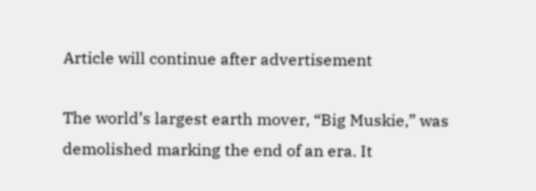Article will continue after advertisement

The world’s largest earth mover, “Big Muskie,” was demolished marking the end of an era. It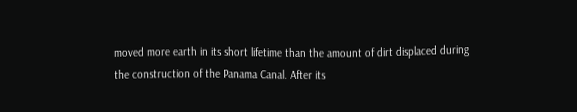moved more earth in its short lifetime than the amount of dirt displaced during the construction of the Panama Canal. After its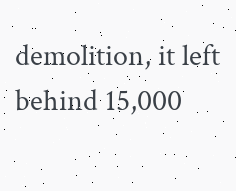demolition, it left behind 15,000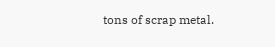tons of scrap metal.